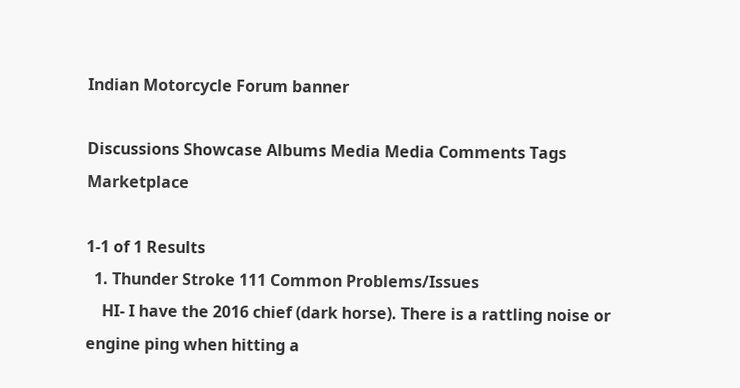Indian Motorcycle Forum banner

Discussions Showcase Albums Media Media Comments Tags Marketplace

1-1 of 1 Results
  1. Thunder Stroke 111 Common Problems/Issues
    HI- I have the 2016 chief (dark horse). There is a rattling noise or engine ping when hitting a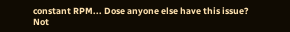constant RPM... Dose anyone else have this issue? Not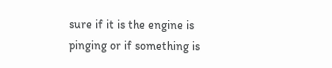sure if it is the engine is pinging or if something is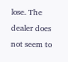lose. The dealer does not seem to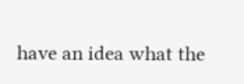have an idea what the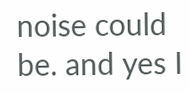noise could be. and yes I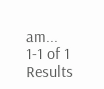am...
1-1 of 1 Results